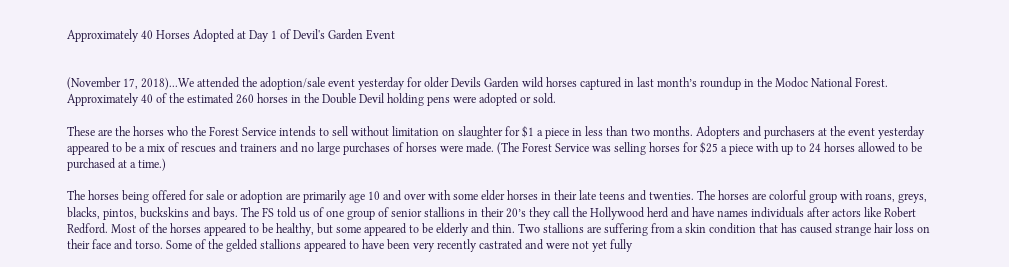Approximately 40 Horses Adopted at Day 1 of Devil's Garden Event


(November 17, 2018)...We attended the adoption/sale event yesterday for older Devils Garden wild horses captured in last month’s roundup in the Modoc National Forest. Approximately 40 of the estimated 260 horses in the Double Devil holding pens were adopted or sold.

These are the horses who the Forest Service intends to sell without limitation on slaughter for $1 a piece in less than two months. Adopters and purchasers at the event yesterday appeared to be a mix of rescues and trainers and no large purchases of horses were made. (The Forest Service was selling horses for $25 a piece with up to 24 horses allowed to be purchased at a time.)

The horses being offered for sale or adoption are primarily age 10 and over with some elder horses in their late teens and twenties. The horses are colorful group with roans, greys, blacks, pintos, buckskins and bays. The FS told us of one group of senior stallions in their 20’s they call the Hollywood herd and have names individuals after actors like Robert Redford. Most of the horses appeared to be healthy, but some appeared to be elderly and thin. Two stallions are suffering from a skin condition that has caused strange hair loss on their face and torso. Some of the gelded stallions appeared to have been very recently castrated and were not yet fully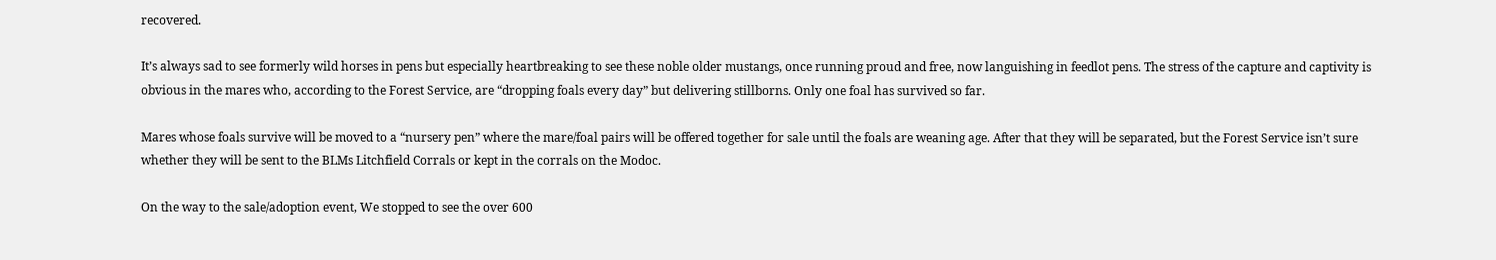recovered.

It’s always sad to see formerly wild horses in pens but especially heartbreaking to see these noble older mustangs, once running proud and free, now languishing in feedlot pens. The stress of the capture and captivity is obvious in the mares who, according to the Forest Service, are “dropping foals every day” but delivering stillborns. Only one foal has survived so far.

Mares whose foals survive will be moved to a “nursery pen” where the mare/foal pairs will be offered together for sale until the foals are weaning age. After that they will be separated, but the Forest Service isn’t sure whether they will be sent to the BLMs Litchfield Corrals or kept in the corrals on the Modoc.

On the way to the sale/adoption event, We stopped to see the over 600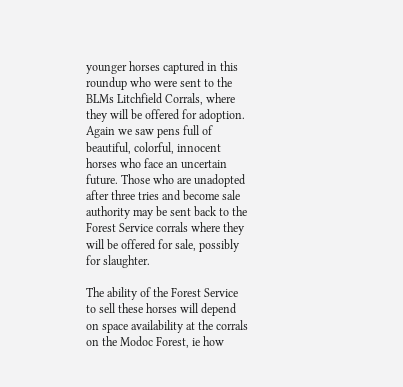younger horses captured in this roundup who were sent to the BLMs Litchfield Corrals, where they will be offered for adoption. Again we saw pens full of beautiful, colorful, innocent horses who face an uncertain future. Those who are unadopted after three tries and become sale authority may be sent back to the Forest Service corrals where they will be offered for sale, possibly for slaughter.

The ability of the Forest Service to sell these horses will depend on space availability at the corrals on the Modoc Forest, ie how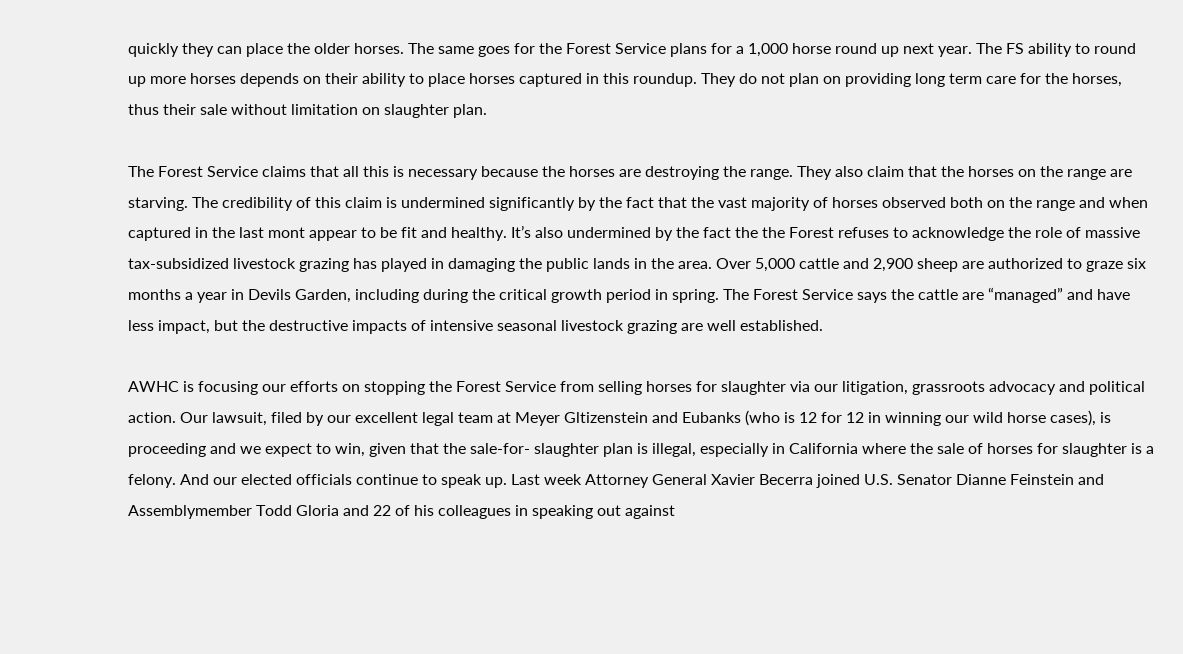quickly they can place the older horses. The same goes for the Forest Service plans for a 1,000 horse round up next year. The FS ability to round up more horses depends on their ability to place horses captured in this roundup. They do not plan on providing long term care for the horses, thus their sale without limitation on slaughter plan.

The Forest Service claims that all this is necessary because the horses are destroying the range. They also claim that the horses on the range are starving. The credibility of this claim is undermined significantly by the fact that the vast majority of horses observed both on the range and when captured in the last mont appear to be fit and healthy. It’s also undermined by the fact the the Forest refuses to acknowledge the role of massive tax-subsidized livestock grazing has played in damaging the public lands in the area. Over 5,000 cattle and 2,900 sheep are authorized to graze six months a year in Devils Garden, including during the critical growth period in spring. The Forest Service says the cattle are “managed” and have less impact, but the destructive impacts of intensive seasonal livestock grazing are well established.

AWHC is focusing our efforts on stopping the Forest Service from selling horses for slaughter via our litigation, grassroots advocacy and political action. Our lawsuit, filed by our excellent legal team at Meyer Gltizenstein and Eubanks (who is 12 for 12 in winning our wild horse cases), is proceeding and we expect to win, given that the sale-for- slaughter plan is illegal, especially in California where the sale of horses for slaughter is a felony. And our elected officials continue to speak up. Last week Attorney General Xavier Becerra joined U.S. Senator Dianne Feinstein and Assemblymember Todd Gloria and 22 of his colleagues in speaking out against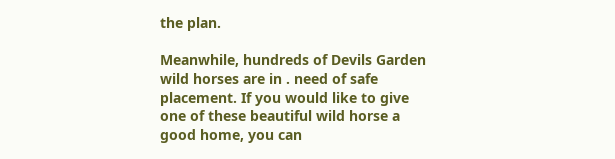the plan.

Meanwhile, hundreds of Devils Garden wild horses are in . need of safe placement. If you would like to give one of these beautiful wild horse a good home, you can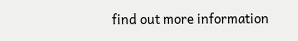find out more information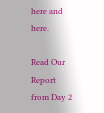here and here.

Read Our Report from Day 2